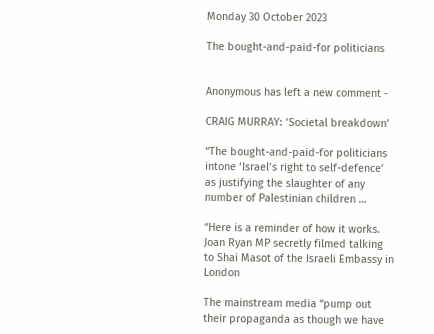Monday 30 October 2023

The bought-and-paid-for politicians


Anonymous has left a new comment -

CRAIG MURRAY: ‘Societal breakdown’

“The bought-and-paid-for politicians intone ‘Israel’s right to self-defence’ as justifying the slaughter of any number of Palestinian children …

“Here is a reminder of how it works. Joan Ryan MP secretly filmed talking to Shai Masot of the Israeli Embassy in London

The mainstream media “pump out their propaganda as though we have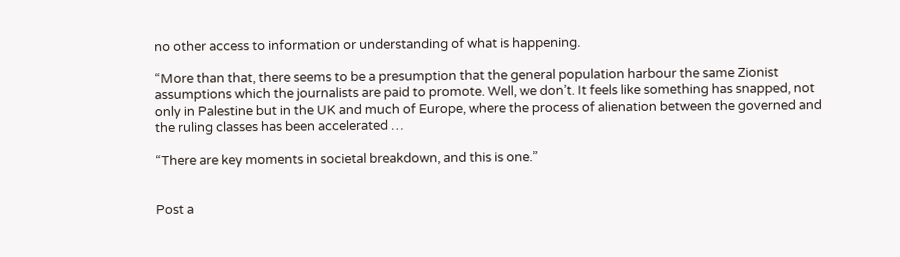no other access to information or understanding of what is happening.

“More than that, there seems to be a presumption that the general population harbour the same Zionist assumptions which the journalists are paid to promote. Well, we don’t. It feels like something has snapped, not only in Palestine but in the UK and much of Europe, where the process of alienation between the governed and the ruling classes has been accelerated …

“There are key moments in societal breakdown, and this is one.”


Post a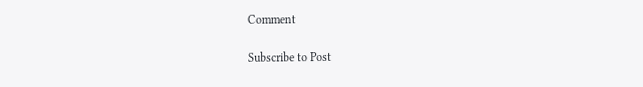Comment

Subscribe to Post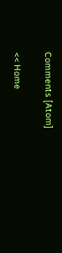Comments [Atom]

<< Home